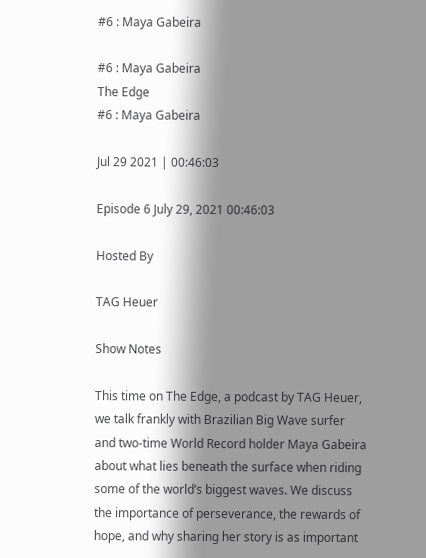#6 : Maya Gabeira

#6 : Maya Gabeira
The Edge
#6 : Maya Gabeira

Jul 29 2021 | 00:46:03

Episode 6 July 29, 2021 00:46:03

Hosted By

TAG Heuer

Show Notes

This time on The Edge, a podcast by TAG Heuer, we talk frankly with Brazilian Big Wave surfer and two-time World Record holder Maya Gabeira about what lies beneath the surface when riding some of the world’s biggest waves. We discuss the importance of perseverance, the rewards of hope, and why sharing her story is as important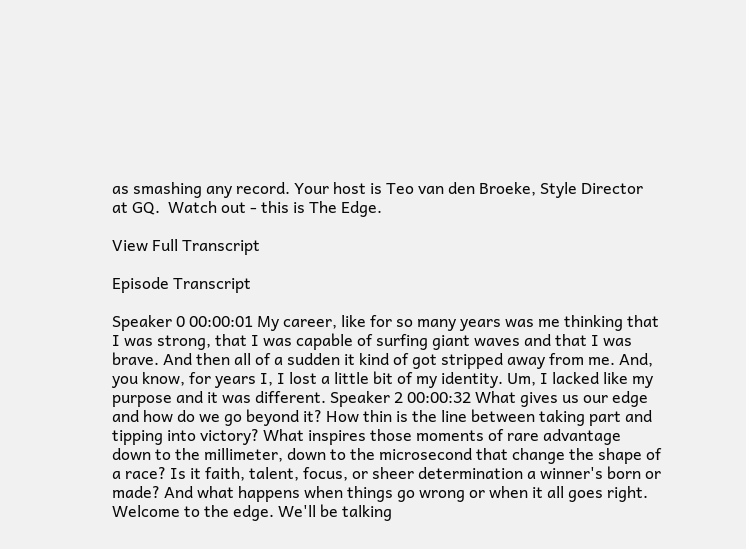as smashing any record. Your host is Teo van den Broeke, Style Director at GQ.  Watch out - this is The Edge.

View Full Transcript

Episode Transcript

Speaker 0 00:00:01 My career, like for so many years was me thinking that I was strong, that I was capable of surfing giant waves and that I was brave. And then all of a sudden it kind of got stripped away from me. And, you know, for years I, I lost a little bit of my identity. Um, I lacked like my purpose and it was different. Speaker 2 00:00:32 What gives us our edge and how do we go beyond it? How thin is the line between taking part and tipping into victory? What inspires those moments of rare advantage down to the millimeter, down to the microsecond that change the shape of a race? Is it faith, talent, focus, or sheer determination a winner's born or made? And what happens when things go wrong or when it all goes right. Welcome to the edge. We'll be talking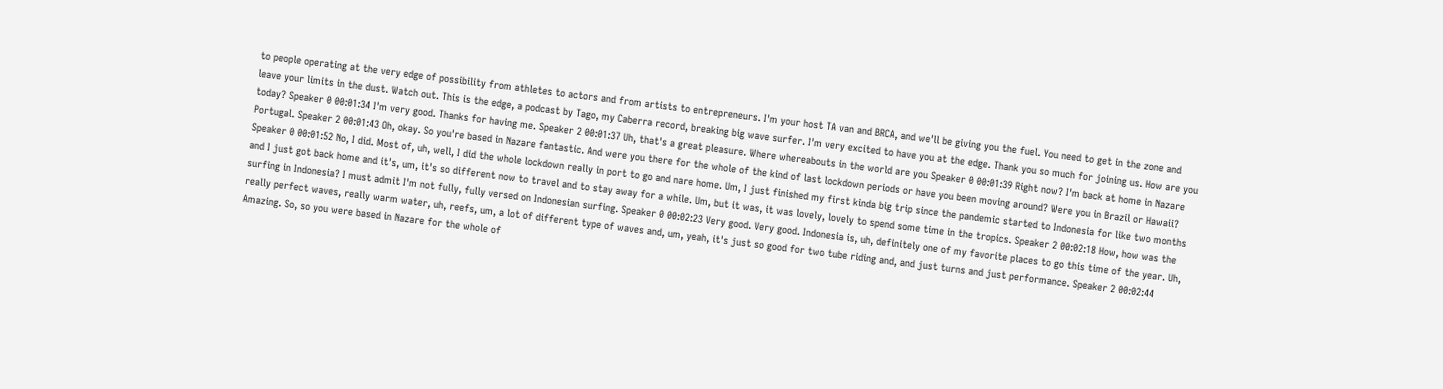to people operating at the very edge of possibility from athletes to actors and from artists to entrepreneurs. I'm your host TA van and BRCA, and we'll be giving you the fuel. You need to get in the zone and leave your limits in the dust. Watch out. This is the edge, a podcast by Tago, my Caberra record, breaking big wave surfer. I'm very excited to have you at the edge. Thank you so much for joining us. How are you today? Speaker 0 00:01:34 I'm very good. Thanks for having me. Speaker 2 00:01:37 Uh, that's a great pleasure. Where whereabouts in the world are you Speaker 0 00:01:39 Right now? I'm back at home in Nazare Portugal. Speaker 2 00:01:43 Oh, okay. So you're based in Nazare fantastic. And were you there for the whole of the kind of last lockdown periods or have you been moving around? Were you in Brazil or Hawaii? Speaker 0 00:01:52 No, I did. Most of, uh, well, I did the whole lockdown really in port to go and nare home. Um, I just finished my first kinda big trip since the pandemic started to Indonesia for like two months and I just got back home and it's, um, it's so different now to travel and to stay away for a while. Um, but it was, it was lovely, lovely to spend some time in the tropics. Speaker 2 00:02:18 How, how was the surfing in Indonesia? I must admit I'm not fully, fully versed on Indonesian surfing. Speaker 0 00:02:23 Very good. Very good. Indonesia is, uh, definitely one of my favorite places to go this time of the year. Uh, really perfect waves, really warm water, uh, reefs, um, a lot of different type of waves and, um, yeah, it's just so good for two tube riding and, and just turns and just performance. Speaker 2 00:02:44 Amazing. So, so you were based in Nazare for the whole of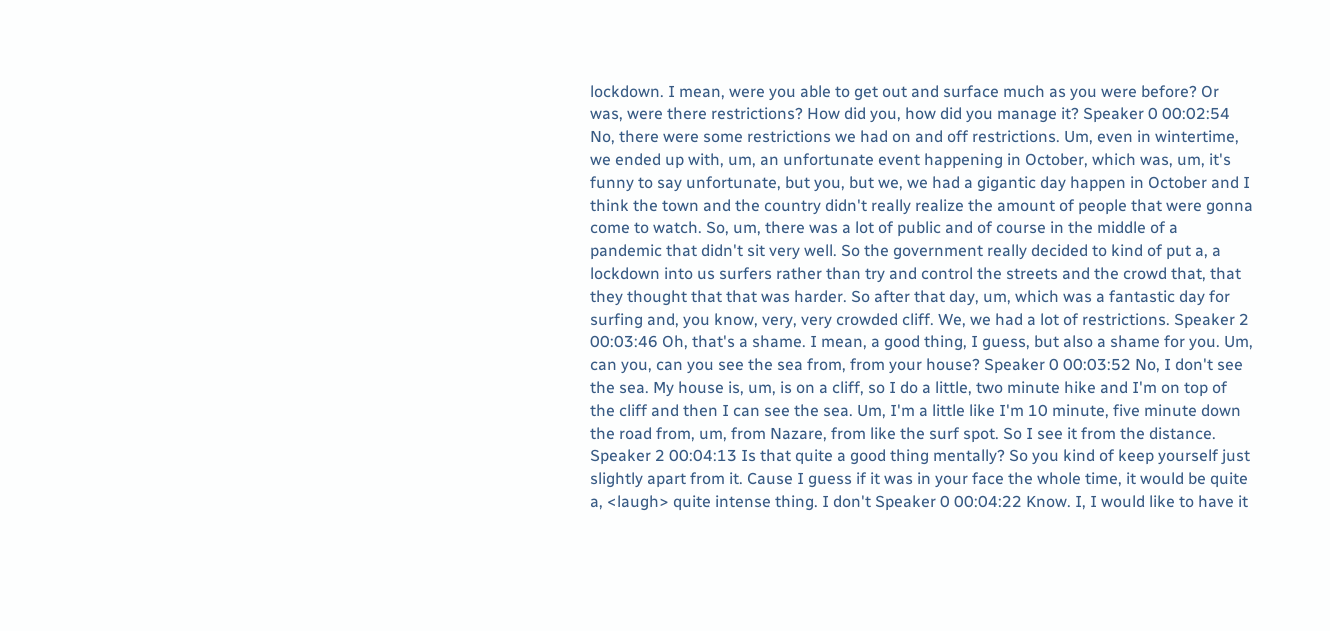lockdown. I mean, were you able to get out and surface much as you were before? Or was, were there restrictions? How did you, how did you manage it? Speaker 0 00:02:54 No, there were some restrictions we had on and off restrictions. Um, even in wintertime, we ended up with, um, an unfortunate event happening in October, which was, um, it's funny to say unfortunate, but you, but we, we had a gigantic day happen in October and I think the town and the country didn't really realize the amount of people that were gonna come to watch. So, um, there was a lot of public and of course in the middle of a pandemic that didn't sit very well. So the government really decided to kind of put a, a lockdown into us surfers rather than try and control the streets and the crowd that, that they thought that that was harder. So after that day, um, which was a fantastic day for surfing and, you know, very, very crowded cliff. We, we had a lot of restrictions. Speaker 2 00:03:46 Oh, that's a shame. I mean, a good thing, I guess, but also a shame for you. Um, can you, can you see the sea from, from your house? Speaker 0 00:03:52 No, I don't see the sea. My house is, um, is on a cliff, so I do a little, two minute hike and I'm on top of the cliff and then I can see the sea. Um, I'm a little like I'm 10 minute, five minute down the road from, um, from Nazare, from like the surf spot. So I see it from the distance. Speaker 2 00:04:13 Is that quite a good thing mentally? So you kind of keep yourself just slightly apart from it. Cause I guess if it was in your face the whole time, it would be quite a, <laugh> quite intense thing. I don't Speaker 0 00:04:22 Know. I, I would like to have it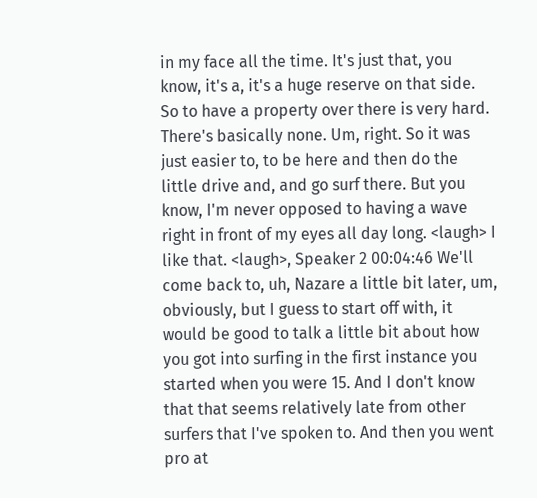in my face all the time. It's just that, you know, it's a, it's a huge reserve on that side. So to have a property over there is very hard. There's basically none. Um, right. So it was just easier to, to be here and then do the little drive and, and go surf there. But you know, I'm never opposed to having a wave right in front of my eyes all day long. <laugh> I like that. <laugh>, Speaker 2 00:04:46 We'll come back to, uh, Nazare a little bit later, um, obviously, but I guess to start off with, it would be good to talk a little bit about how you got into surfing in the first instance you started when you were 15. And I don't know that that seems relatively late from other surfers that I've spoken to. And then you went pro at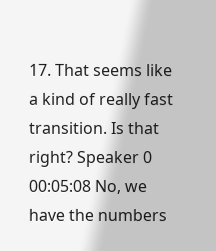17. That seems like a kind of really fast transition. Is that right? Speaker 0 00:05:08 No, we have the numbers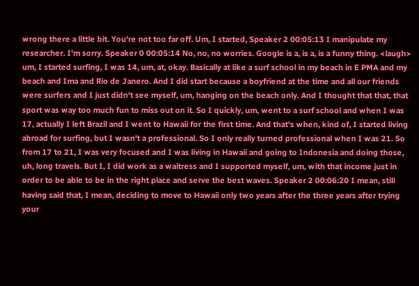wrong there a little bit. You're not too far off. Um, I started, Speaker 2 00:05:13 I manipulate my researcher. I'm sorry. Speaker 0 00:05:14 No, no, no worries. Google is a, is a, is a funny thing. <laugh> um, I started surfing, I was 14, um, at, okay. Basically at like a surf school in my beach in E PMA and my beach and Ima and Rio de Janero. And I did start because a boyfriend at the time and all our friends were surfers and I just didn't see myself, um, hanging on the beach only. And I thought that that, that sport was way too much fun to miss out on it. So I quickly, um, went to a surf school and when I was 17, actually I left Brazil and I went to Hawaii for the first time. And that's when, kind of, I started living abroad for surfing, but I wasn't a professional. So I only really turned professional when I was 21. So from 17 to 21, I was very focused and I was living in Hawaii and going to Indonesia and doing those, uh, long travels. But I, I did work as a waitress and I supported myself, um, with that income just in order to be able to be in the right place and serve the best waves. Speaker 2 00:06:20 I mean, still having said that, I mean, deciding to move to Hawaii only two years after the three years after trying your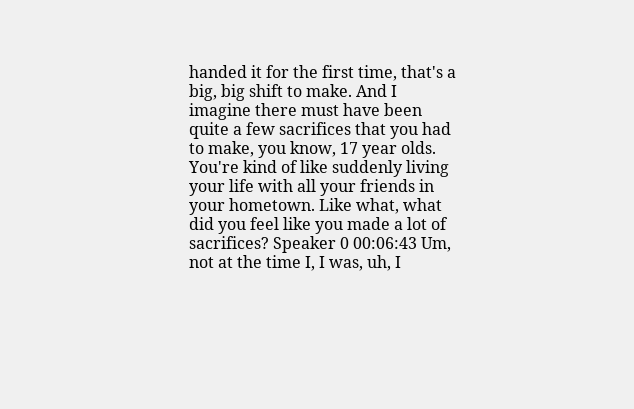handed it for the first time, that's a big, big shift to make. And I imagine there must have been quite a few sacrifices that you had to make, you know, 17 year olds. You're kind of like suddenly living your life with all your friends in your hometown. Like what, what did you feel like you made a lot of sacrifices? Speaker 0 00:06:43 Um, not at the time I, I was, uh, I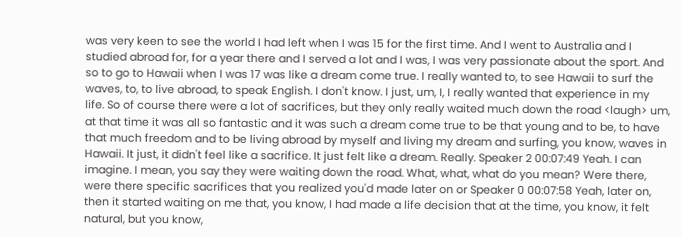was very keen to see the world I had left when I was 15 for the first time. And I went to Australia and I studied abroad for, for a year there and I served a lot and I was, I was very passionate about the sport. And so to go to Hawaii when I was 17 was like a dream come true. I really wanted to, to see Hawaii to surf the waves, to, to live abroad, to speak English. I don't know. I just, um, I, I really wanted that experience in my life. So of course there were a lot of sacrifices, but they only really waited much down the road <laugh> um, at that time it was all so fantastic and it was such a dream come true to be that young and to be, to have that much freedom and to be living abroad by myself and living my dream and surfing, you know, waves in Hawaii. It just, it didn't feel like a sacrifice. It just felt like a dream. Really. Speaker 2 00:07:49 Yeah. I can imagine. I mean, you say they were waiting down the road. What, what, what do you mean? Were there, were there specific sacrifices that you realized you'd made later on or Speaker 0 00:07:58 Yeah, later on, then it started waiting on me that, you know, I had made a life decision that at the time, you know, it felt natural, but you know,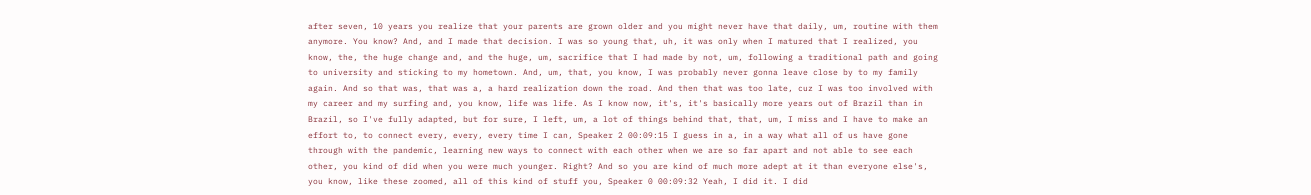after seven, 10 years you realize that your parents are grown older and you might never have that daily, um, routine with them anymore. You know? And, and I made that decision. I was so young that, uh, it was only when I matured that I realized, you know, the, the huge change and, and the huge, um, sacrifice that I had made by not, um, following a traditional path and going to university and sticking to my hometown. And, um, that, you know, I was probably never gonna leave close by to my family again. And so that was, that was a, a hard realization down the road. And then that was too late, cuz I was too involved with my career and my surfing and, you know, life was life. As I know now, it's, it's basically more years out of Brazil than in Brazil, so I've fully adapted, but for sure, I left, um, a lot of things behind that, that, um, I miss and I have to make an effort to, to connect every, every, every time I can, Speaker 2 00:09:15 I guess in a, in a way what all of us have gone through with the pandemic, learning new ways to connect with each other when we are so far apart and not able to see each other, you kind of did when you were much younger. Right? And so you are kind of much more adept at it than everyone else's, you know, like these zoomed, all of this kind of stuff you, Speaker 0 00:09:32 Yeah, I did it. I did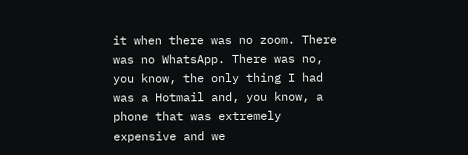it when there was no zoom. There was no WhatsApp. There was no, you know, the only thing I had was a Hotmail and, you know, a phone that was extremely expensive and we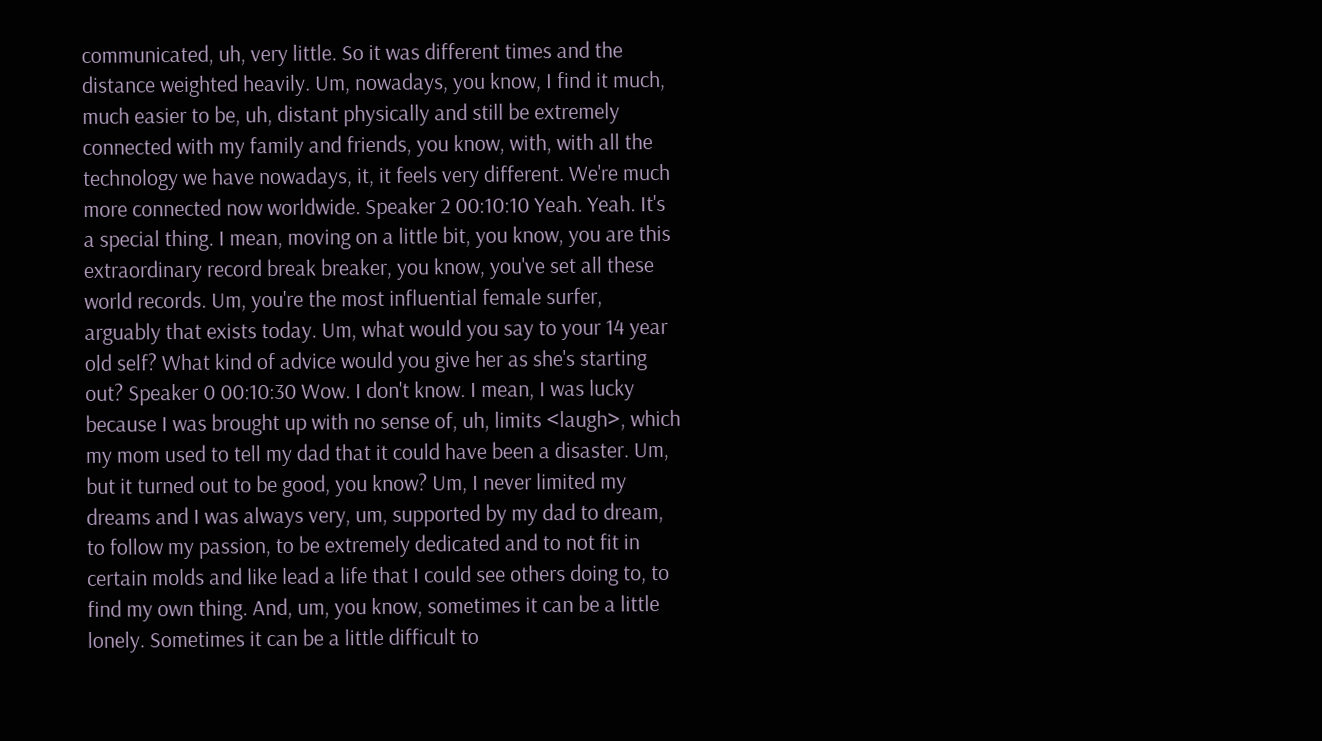communicated, uh, very little. So it was different times and the distance weighted heavily. Um, nowadays, you know, I find it much, much easier to be, uh, distant physically and still be extremely connected with my family and friends, you know, with, with all the technology we have nowadays, it, it feels very different. We're much more connected now worldwide. Speaker 2 00:10:10 Yeah. Yeah. It's a special thing. I mean, moving on a little bit, you know, you are this extraordinary record break breaker, you know, you've set all these world records. Um, you're the most influential female surfer, arguably that exists today. Um, what would you say to your 14 year old self? What kind of advice would you give her as she's starting out? Speaker 0 00:10:30 Wow. I don't know. I mean, I was lucky because I was brought up with no sense of, uh, limits <laugh>, which my mom used to tell my dad that it could have been a disaster. Um, but it turned out to be good, you know? Um, I never limited my dreams and I was always very, um, supported by my dad to dream, to follow my passion, to be extremely dedicated and to not fit in certain molds and like lead a life that I could see others doing to, to find my own thing. And, um, you know, sometimes it can be a little lonely. Sometimes it can be a little difficult to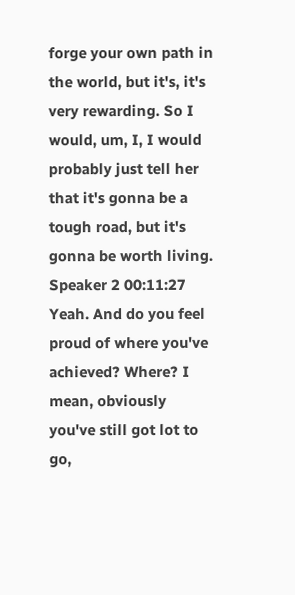forge your own path in the world, but it's, it's very rewarding. So I would, um, I, I would probably just tell her that it's gonna be a tough road, but it's gonna be worth living. Speaker 2 00:11:27 Yeah. And do you feel proud of where you've achieved? Where? I mean, obviously you've still got lot to go,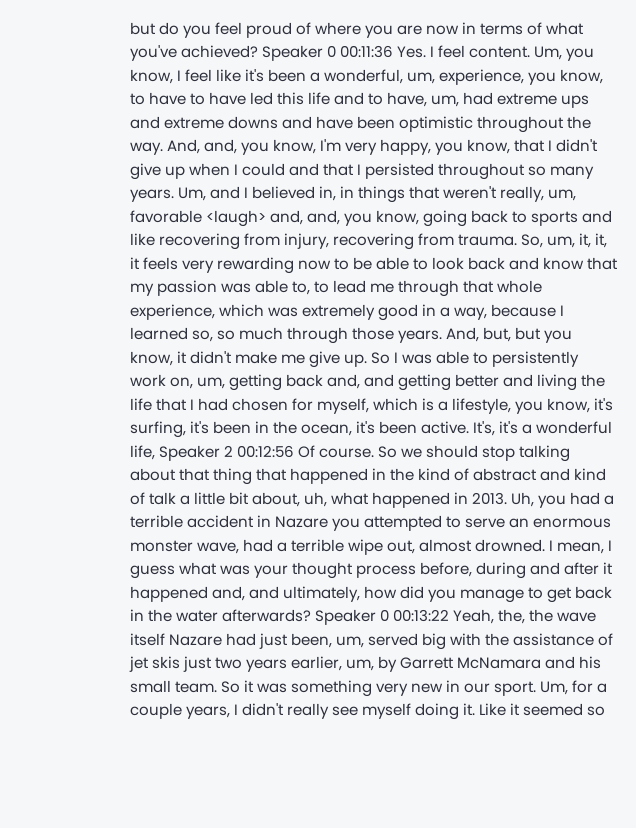but do you feel proud of where you are now in terms of what you've achieved? Speaker 0 00:11:36 Yes. I feel content. Um, you know, I feel like it's been a wonderful, um, experience, you know, to have to have led this life and to have, um, had extreme ups and extreme downs and have been optimistic throughout the way. And, and, you know, I'm very happy, you know, that I didn't give up when I could and that I persisted throughout so many years. Um, and I believed in, in things that weren't really, um, favorable <laugh> and, and, you know, going back to sports and like recovering from injury, recovering from trauma. So, um, it, it, it feels very rewarding now to be able to look back and know that my passion was able to, to lead me through that whole experience, which was extremely good in a way, because I learned so, so much through those years. And, but, but you know, it didn't make me give up. So I was able to persistently work on, um, getting back and, and getting better and living the life that I had chosen for myself, which is a lifestyle, you know, it's surfing, it's been in the ocean, it's been active. It's, it's a wonderful life, Speaker 2 00:12:56 Of course. So we should stop talking about that thing that happened in the kind of abstract and kind of talk a little bit about, uh, what happened in 2013. Uh, you had a terrible accident in Nazare you attempted to serve an enormous monster wave, had a terrible wipe out, almost drowned. I mean, I guess what was your thought process before, during and after it happened and, and ultimately, how did you manage to get back in the water afterwards? Speaker 0 00:13:22 Yeah, the, the wave itself Nazare had just been, um, served big with the assistance of jet skis just two years earlier, um, by Garrett McNamara and his small team. So it was something very new in our sport. Um, for a couple years, I didn't really see myself doing it. Like it seemed so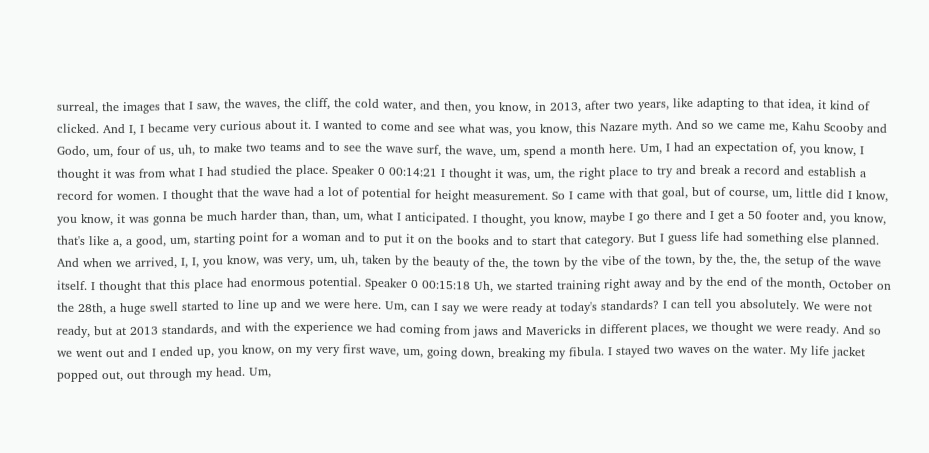surreal, the images that I saw, the waves, the cliff, the cold water, and then, you know, in 2013, after two years, like adapting to that idea, it kind of clicked. And I, I became very curious about it. I wanted to come and see what was, you know, this Nazare myth. And so we came me, Kahu Scooby and Godo, um, four of us, uh, to make two teams and to see the wave surf, the wave, um, spend a month here. Um, I had an expectation of, you know, I thought it was from what I had studied the place. Speaker 0 00:14:21 I thought it was, um, the right place to try and break a record and establish a record for women. I thought that the wave had a lot of potential for height measurement. So I came with that goal, but of course, um, little did I know, you know, it was gonna be much harder than, than, um, what I anticipated. I thought, you know, maybe I go there and I get a 50 footer and, you know, that's like a, a good, um, starting point for a woman and to put it on the books and to start that category. But I guess life had something else planned. And when we arrived, I, I, you know, was very, um, uh, taken by the beauty of the, the town by the vibe of the town, by the, the, the setup of the wave itself. I thought that this place had enormous potential. Speaker 0 00:15:18 Uh, we started training right away and by the end of the month, October on the 28th, a huge swell started to line up and we were here. Um, can I say we were ready at today's standards? I can tell you absolutely. We were not ready, but at 2013 standards, and with the experience we had coming from jaws and Mavericks in different places, we thought we were ready. And so we went out and I ended up, you know, on my very first wave, um, going down, breaking my fibula. I stayed two waves on the water. My life jacket popped out, out through my head. Um,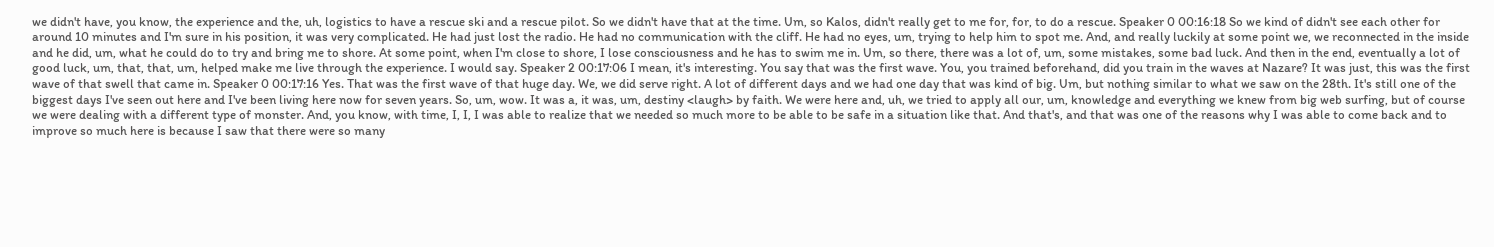we didn't have, you know, the experience and the, uh, logistics to have a rescue ski and a rescue pilot. So we didn't have that at the time. Um, so Kalos, didn't really get to me for, for, to do a rescue. Speaker 0 00:16:18 So we kind of didn't see each other for around 10 minutes and I'm sure in his position, it was very complicated. He had just lost the radio. He had no communication with the cliff. He had no eyes, um, trying to help him to spot me. And, and really luckily at some point we, we reconnected in the inside and he did, um, what he could do to try and bring me to shore. At some point, when I'm close to shore, I lose consciousness and he has to swim me in. Um, so there, there was a lot of, um, some mistakes, some bad luck. And then in the end, eventually a lot of good luck, um, that, that, um, helped make me live through the experience. I would say. Speaker 2 00:17:06 I mean, it's interesting. You say that was the first wave. You, you trained beforehand, did you train in the waves at Nazare? It was just, this was the first wave of that swell that came in. Speaker 0 00:17:16 Yes. That was the first wave of that huge day. We, we did serve right. A lot of different days and we had one day that was kind of big. Um, but nothing similar to what we saw on the 28th. It's still one of the biggest days I've seen out here and I've been living here now for seven years. So, um, wow. It was a, it was, um, destiny <laugh> by faith. We were here and, uh, we tried to apply all our, um, knowledge and everything we knew from big web surfing, but of course we were dealing with a different type of monster. And, you know, with time, I, I, I was able to realize that we needed so much more to be able to be safe in a situation like that. And that's, and that was one of the reasons why I was able to come back and to improve so much here is because I saw that there were so many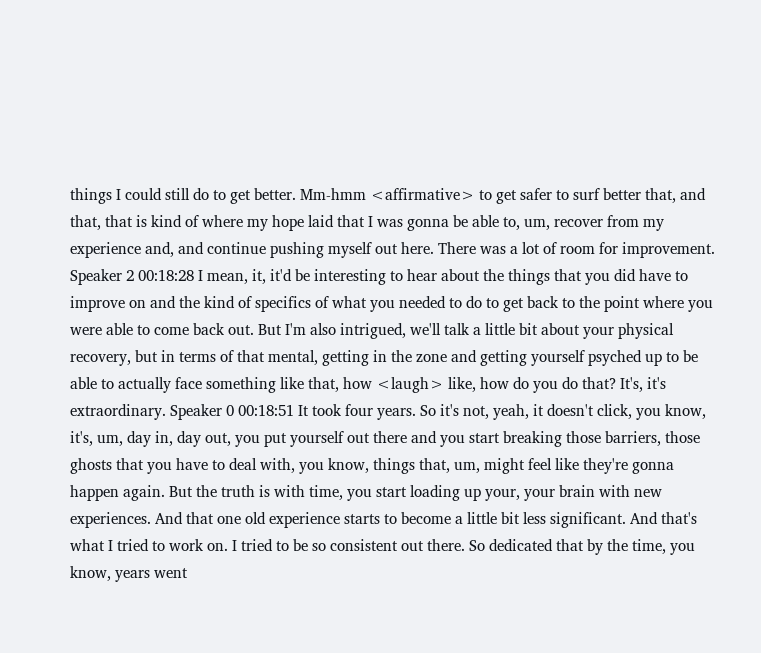things I could still do to get better. Mm-hmm <affirmative> to get safer to surf better that, and that, that is kind of where my hope laid that I was gonna be able to, um, recover from my experience and, and continue pushing myself out here. There was a lot of room for improvement. Speaker 2 00:18:28 I mean, it, it'd be interesting to hear about the things that you did have to improve on and the kind of specifics of what you needed to do to get back to the point where you were able to come back out. But I'm also intrigued, we'll talk a little bit about your physical recovery, but in terms of that mental, getting in the zone and getting yourself psyched up to be able to actually face something like that, how <laugh> like, how do you do that? It's, it's extraordinary. Speaker 0 00:18:51 It took four years. So it's not, yeah, it doesn't click, you know, it's, um, day in, day out, you put yourself out there and you start breaking those barriers, those ghosts that you have to deal with, you know, things that, um, might feel like they're gonna happen again. But the truth is with time, you start loading up your, your brain with new experiences. And that one old experience starts to become a little bit less significant. And that's what I tried to work on. I tried to be so consistent out there. So dedicated that by the time, you know, years went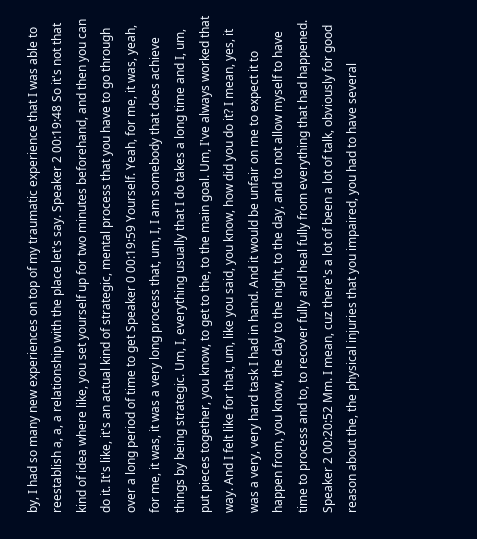by, I had so many new experiences on top of my traumatic experience that I was able to reestablish a, a, a relationship with the place let's say. Speaker 2 00:19:48 So it's not that kind of idea where like, you set yourself up for two minutes beforehand, and then you can do it. It's like, it's an actual kind of strategic, mental process that you have to go through over a long period of time to get Speaker 0 00:19:59 Yourself. Yeah, for me, it was, yeah, for me, it was, it was a very long process that, um, I, I am somebody that does achieve things by being strategic. Um, I, everything usually that I do takes a long time and I, um, put pieces together, you know, to get to the, to the main goal. Um, I've always worked that way. And I felt like for that, um, like you said, you know, how did you do it? I mean, yes, it was a very, very hard task I had in hand. And it would be unfair on me to expect it to happen from, you know, the day to the night, to the day, and to not allow myself to have time to process and to, to recover fully and heal fully from everything that had happened. Speaker 2 00:20:52 Mm. I mean, cuz there's a lot of been a lot of talk, obviously for good reason about the, the physical injuries that you impaired, you had to have several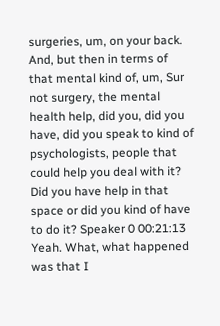surgeries, um, on your back. And, but then in terms of that mental kind of, um, Sur not surgery, the mental health help, did you, did you have, did you speak to kind of psychologists, people that could help you deal with it? Did you have help in that space or did you kind of have to do it? Speaker 0 00:21:13 Yeah. What, what happened was that I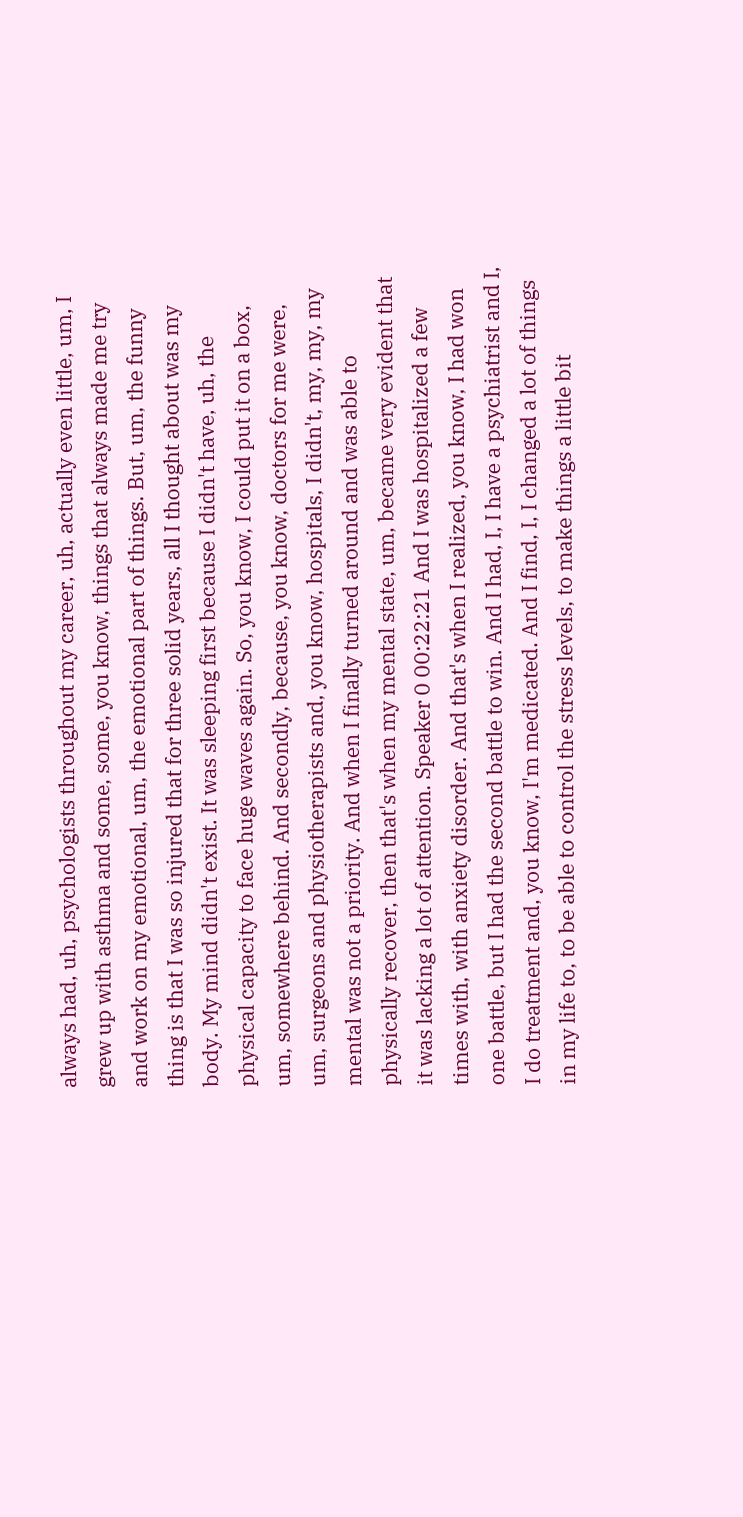always had, uh, psychologists throughout my career, uh, actually even little, um, I grew up with asthma and some, some, you know, things that always made me try and work on my emotional, um, the emotional part of things. But, um, the funny thing is that I was so injured that for three solid years, all I thought about was my body. My mind didn't exist. It was sleeping first because I didn't have, uh, the physical capacity to face huge waves again. So, you know, I could put it on a box, um, somewhere behind. And secondly, because, you know, doctors for me were, um, surgeons and physiotherapists and, you know, hospitals, I didn't, my, my, my mental was not a priority. And when I finally turned around and was able to physically recover, then that's when my mental state, um, became very evident that it was lacking a lot of attention. Speaker 0 00:22:21 And I was hospitalized a few times with, with anxiety disorder. And that's when I realized, you know, I had won one battle, but I had the second battle to win. And I had, I, I have a psychiatrist and I, I do treatment and, you know, I'm medicated. And I find, I, I changed a lot of things in my life to, to be able to control the stress levels, to make things a little bit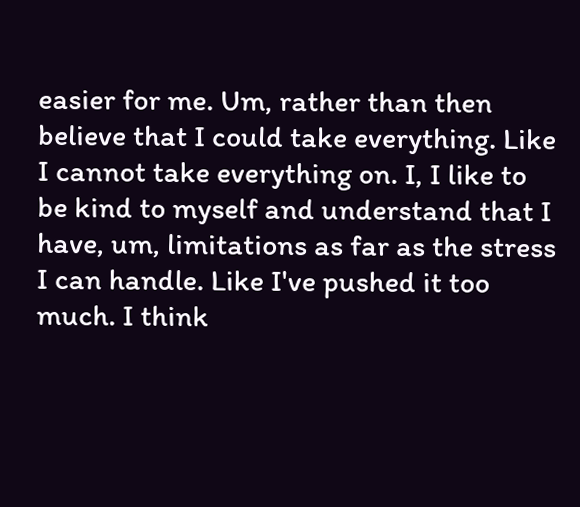easier for me. Um, rather than then believe that I could take everything. Like I cannot take everything on. I, I like to be kind to myself and understand that I have, um, limitations as far as the stress I can handle. Like I've pushed it too much. I think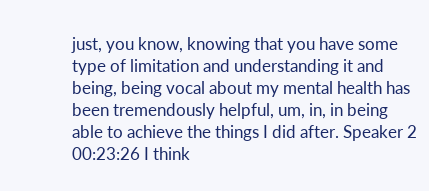just, you know, knowing that you have some type of limitation and understanding it and being, being vocal about my mental health has been tremendously helpful, um, in, in being able to achieve the things I did after. Speaker 2 00:23:26 I think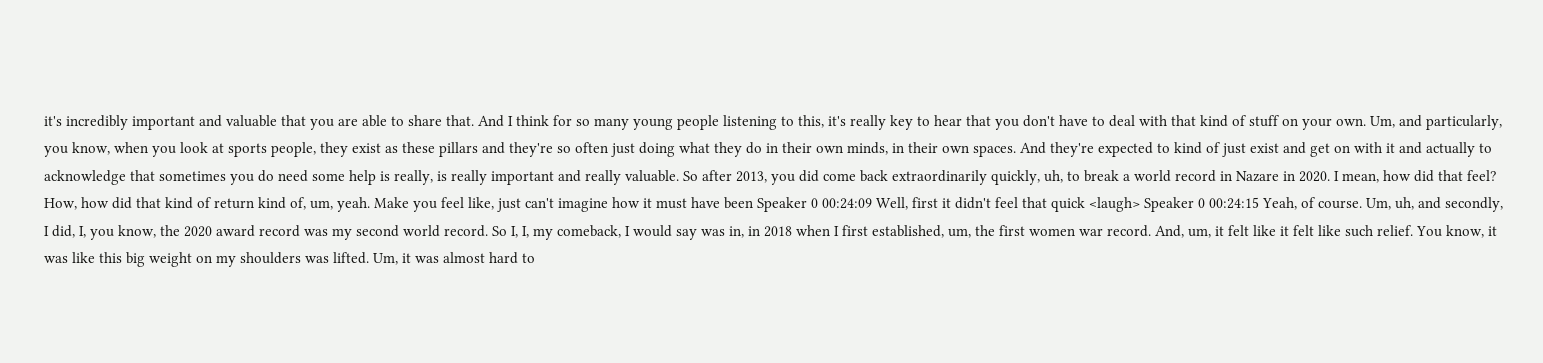it's incredibly important and valuable that you are able to share that. And I think for so many young people listening to this, it's really key to hear that you don't have to deal with that kind of stuff on your own. Um, and particularly, you know, when you look at sports people, they exist as these pillars and they're so often just doing what they do in their own minds, in their own spaces. And they're expected to kind of just exist and get on with it and actually to acknowledge that sometimes you do need some help is really, is really important and really valuable. So after 2013, you did come back extraordinarily quickly, uh, to break a world record in Nazare in 2020. I mean, how did that feel? How, how did that kind of return kind of, um, yeah. Make you feel like, just can't imagine how it must have been Speaker 0 00:24:09 Well, first it didn't feel that quick <laugh> Speaker 0 00:24:15 Yeah, of course. Um, uh, and secondly, I did, I, you know, the 2020 award record was my second world record. So I, I, my comeback, I would say was in, in 2018 when I first established, um, the first women war record. And, um, it felt like it felt like such relief. You know, it was like this big weight on my shoulders was lifted. Um, it was almost hard to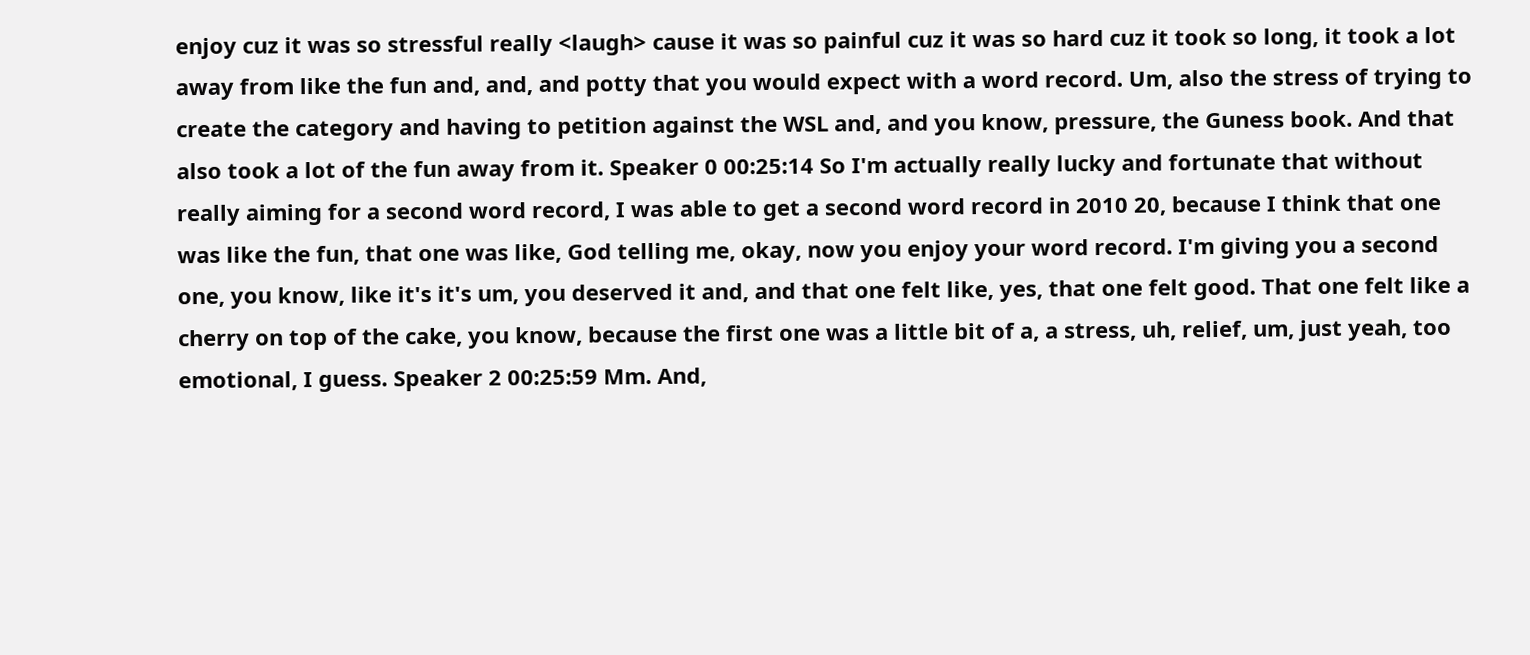enjoy cuz it was so stressful really <laugh> cause it was so painful cuz it was so hard cuz it took so long, it took a lot away from like the fun and, and, and potty that you would expect with a word record. Um, also the stress of trying to create the category and having to petition against the WSL and, and you know, pressure, the Guness book. And that also took a lot of the fun away from it. Speaker 0 00:25:14 So I'm actually really lucky and fortunate that without really aiming for a second word record, I was able to get a second word record in 2010 20, because I think that one was like the fun, that one was like, God telling me, okay, now you enjoy your word record. I'm giving you a second one, you know, like it's it's um, you deserved it and, and that one felt like, yes, that one felt good. That one felt like a cherry on top of the cake, you know, because the first one was a little bit of a, a stress, uh, relief, um, just yeah, too emotional, I guess. Speaker 2 00:25:59 Mm. And,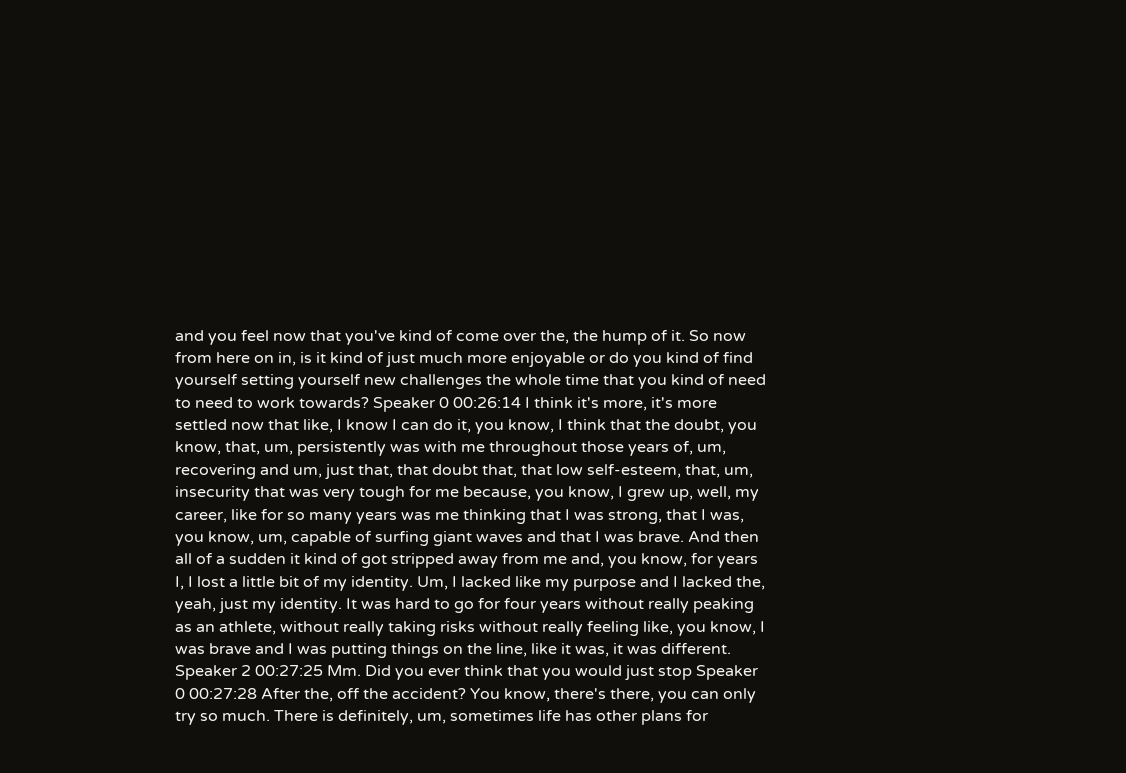and you feel now that you've kind of come over the, the hump of it. So now from here on in, is it kind of just much more enjoyable or do you kind of find yourself setting yourself new challenges the whole time that you kind of need to need to work towards? Speaker 0 00:26:14 I think it's more, it's more settled now that like, I know I can do it, you know, I think that the doubt, you know, that, um, persistently was with me throughout those years of, um, recovering and um, just that, that doubt that, that low self-esteem, that, um, insecurity that was very tough for me because, you know, I grew up, well, my career, like for so many years was me thinking that I was strong, that I was, you know, um, capable of surfing giant waves and that I was brave. And then all of a sudden it kind of got stripped away from me and, you know, for years I, I lost a little bit of my identity. Um, I lacked like my purpose and I lacked the, yeah, just my identity. It was hard to go for four years without really peaking as an athlete, without really taking risks without really feeling like, you know, I was brave and I was putting things on the line, like it was, it was different. Speaker 2 00:27:25 Mm. Did you ever think that you would just stop Speaker 0 00:27:28 After the, off the accident? You know, there's there, you can only try so much. There is definitely, um, sometimes life has other plans for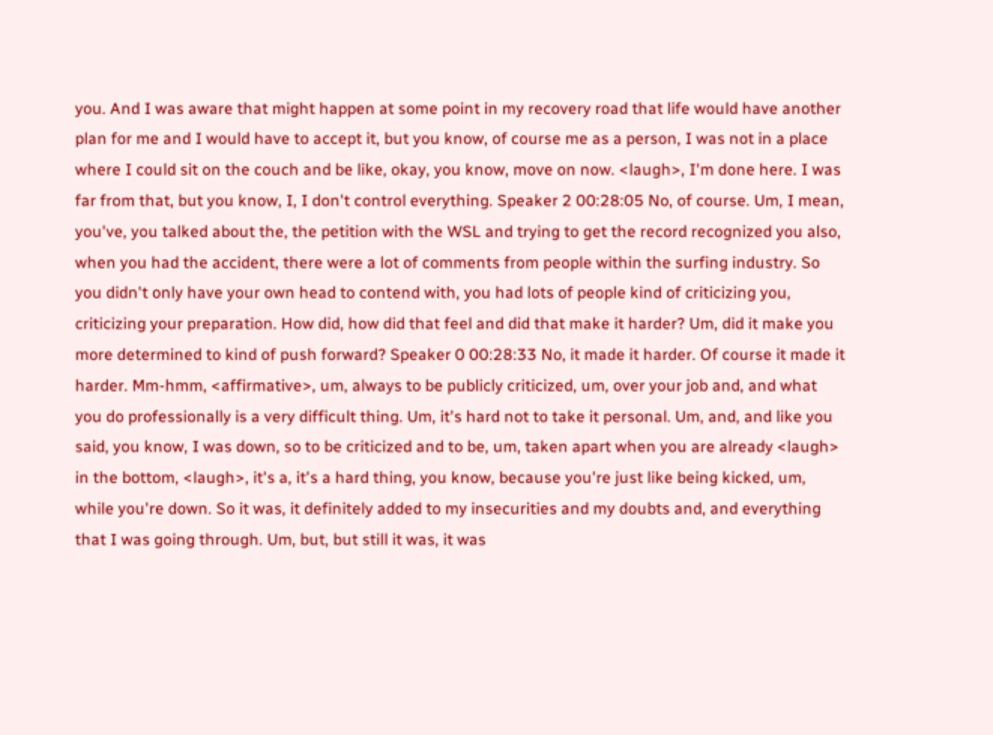you. And I was aware that might happen at some point in my recovery road that life would have another plan for me and I would have to accept it, but you know, of course me as a person, I was not in a place where I could sit on the couch and be like, okay, you know, move on now. <laugh>, I'm done here. I was far from that, but you know, I, I don't control everything. Speaker 2 00:28:05 No, of course. Um, I mean, you've, you talked about the, the petition with the WSL and trying to get the record recognized you also, when you had the accident, there were a lot of comments from people within the surfing industry. So you didn't only have your own head to contend with, you had lots of people kind of criticizing you, criticizing your preparation. How did, how did that feel and did that make it harder? Um, did it make you more determined to kind of push forward? Speaker 0 00:28:33 No, it made it harder. Of course it made it harder. Mm-hmm, <affirmative>, um, always to be publicly criticized, um, over your job and, and what you do professionally is a very difficult thing. Um, it's hard not to take it personal. Um, and, and like you said, you know, I was down, so to be criticized and to be, um, taken apart when you are already <laugh> in the bottom, <laugh>, it's a, it's a hard thing, you know, because you're just like being kicked, um, while you're down. So it was, it definitely added to my insecurities and my doubts and, and everything that I was going through. Um, but, but still it was, it was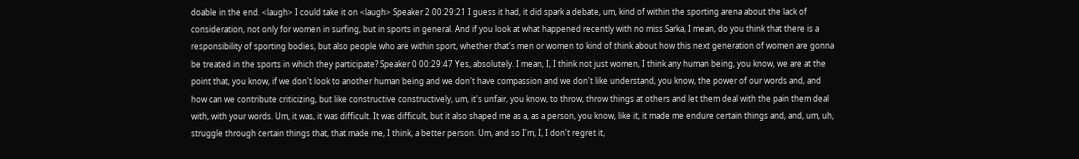doable in the end. <laugh> I could take it on <laugh> Speaker 2 00:29:21 I guess it had, it did spark a debate, um, kind of within the sporting arena about the lack of consideration, not only for women in surfing, but in sports in general. And if you look at what happened recently with no miss Sarka, I mean, do you think that there is a responsibility of sporting bodies, but also people who are within sport, whether that's men or women to kind of think about how this next generation of women are gonna be treated in the sports in which they participate? Speaker 0 00:29:47 Yes, absolutely. I mean, I, I think not just women, I think any human being, you know, we are at the point that, you know, if we don't look to another human being and we don't have compassion and we don't like understand, you know, the power of our words and, and how can we contribute criticizing, but like constructive constructively, um, it's unfair, you know, to throw, throw things at others and let them deal with the pain them deal with, with your words. Um, it was, it was difficult. It was difficult, but it also shaped me as a, as a person, you know, like it, it made me endure certain things and, and, um, uh, struggle through certain things that, that made me, I think, a better person. Um, and so I'm, I, I don't regret it,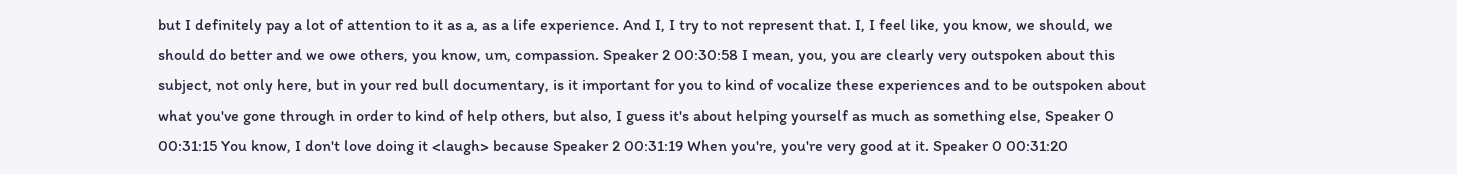but I definitely pay a lot of attention to it as a, as a life experience. And I, I try to not represent that. I, I feel like, you know, we should, we should do better and we owe others, you know, um, compassion. Speaker 2 00:30:58 I mean, you, you are clearly very outspoken about this subject, not only here, but in your red bull documentary, is it important for you to kind of vocalize these experiences and to be outspoken about what you've gone through in order to kind of help others, but also, I guess it's about helping yourself as much as something else, Speaker 0 00:31:15 You know, I don't love doing it <laugh> because Speaker 2 00:31:19 When you're, you're very good at it. Speaker 0 00:31:20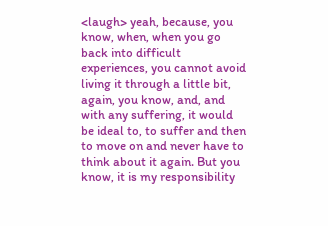<laugh> yeah, because, you know, when, when you go back into difficult experiences, you cannot avoid living it through a little bit, again, you know, and, and with any suffering, it would be ideal to, to suffer and then to move on and never have to think about it again. But you know, it is my responsibility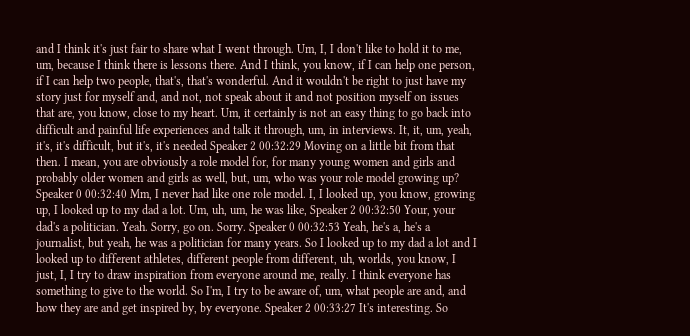and I think it's just fair to share what I went through. Um, I, I don't like to hold it to me, um, because I think there is lessons there. And I think, you know, if I can help one person, if I can help two people, that's, that's wonderful. And it wouldn't be right to just have my story just for myself and, and not, not speak about it and not position myself on issues that are, you know, close to my heart. Um, it certainly is not an easy thing to go back into difficult and painful life experiences and talk it through, um, in interviews. It, it, um, yeah, it's, it's difficult, but it's, it's needed Speaker 2 00:32:29 Moving on a little bit from that then. I mean, you are obviously a role model for, for many young women and girls and probably older women and girls as well, but, um, who was your role model growing up? Speaker 0 00:32:40 Mm, I never had like one role model. I, I looked up, you know, growing up, I looked up to my dad a lot. Um, uh, um, he was like, Speaker 2 00:32:50 Your, your dad's a politician. Yeah. Sorry, go on. Sorry. Speaker 0 00:32:53 Yeah, he's a, he's a journalist, but yeah, he was a politician for many years. So I looked up to my dad a lot and I looked up to different athletes, different people from different, uh, worlds, you know, I just, I, I try to draw inspiration from everyone around me, really. I think everyone has something to give to the world. So I'm, I try to be aware of, um, what people are and, and how they are and get inspired by, by everyone. Speaker 2 00:33:27 It's interesting. So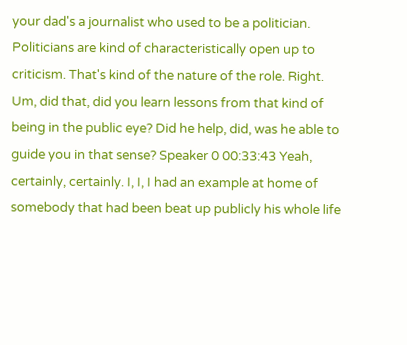your dad's a journalist who used to be a politician. Politicians are kind of characteristically open up to criticism. That's kind of the nature of the role. Right. Um, did that, did you learn lessons from that kind of being in the public eye? Did he help, did, was he able to guide you in that sense? Speaker 0 00:33:43 Yeah, certainly, certainly. I, I, I had an example at home of somebody that had been beat up publicly his whole life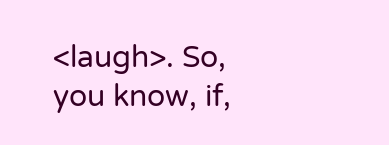<laugh>. So, you know, if,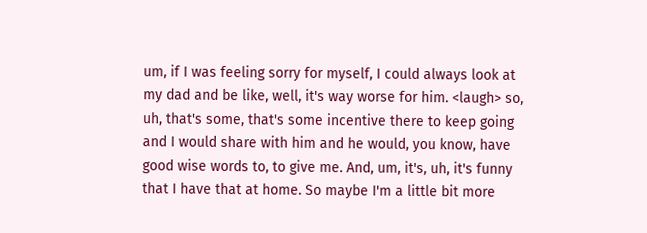um, if I was feeling sorry for myself, I could always look at my dad and be like, well, it's way worse for him. <laugh> so, uh, that's some, that's some incentive there to keep going and I would share with him and he would, you know, have good wise words to, to give me. And, um, it's, uh, it's funny that I have that at home. So maybe I'm a little bit more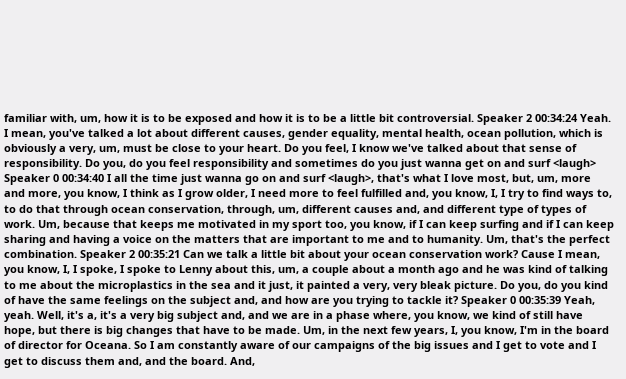familiar with, um, how it is to be exposed and how it is to be a little bit controversial. Speaker 2 00:34:24 Yeah. I mean, you've talked a lot about different causes, gender equality, mental health, ocean pollution, which is obviously a very, um, must be close to your heart. Do you feel, I know we've talked about that sense of responsibility. Do you, do you feel responsibility and sometimes do you just wanna get on and surf <laugh> Speaker 0 00:34:40 I all the time just wanna go on and surf <laugh>, that's what I love most, but, um, more and more, you know, I think as I grow older, I need more to feel fulfilled and, you know, I, I try to find ways to, to do that through ocean conservation, through, um, different causes and, and different type of types of work. Um, because that keeps me motivated in my sport too, you know, if I can keep surfing and if I can keep sharing and having a voice on the matters that are important to me and to humanity. Um, that's the perfect combination. Speaker 2 00:35:21 Can we talk a little bit about your ocean conservation work? Cause I mean, you know, I, I spoke, I spoke to Lenny about this, um, a couple about a month ago and he was kind of talking to me about the microplastics in the sea and it just, it painted a very, very bleak picture. Do you, do you kind of have the same feelings on the subject and, and how are you trying to tackle it? Speaker 0 00:35:39 Yeah, yeah. Well, it's a, it's a very big subject and, and we are in a phase where, you know, we kind of still have hope, but there is big changes that have to be made. Um, in the next few years, I, you know, I'm in the board of director for Oceana. So I am constantly aware of our campaigns of the big issues and I get to vote and I get to discuss them and, and the board. And,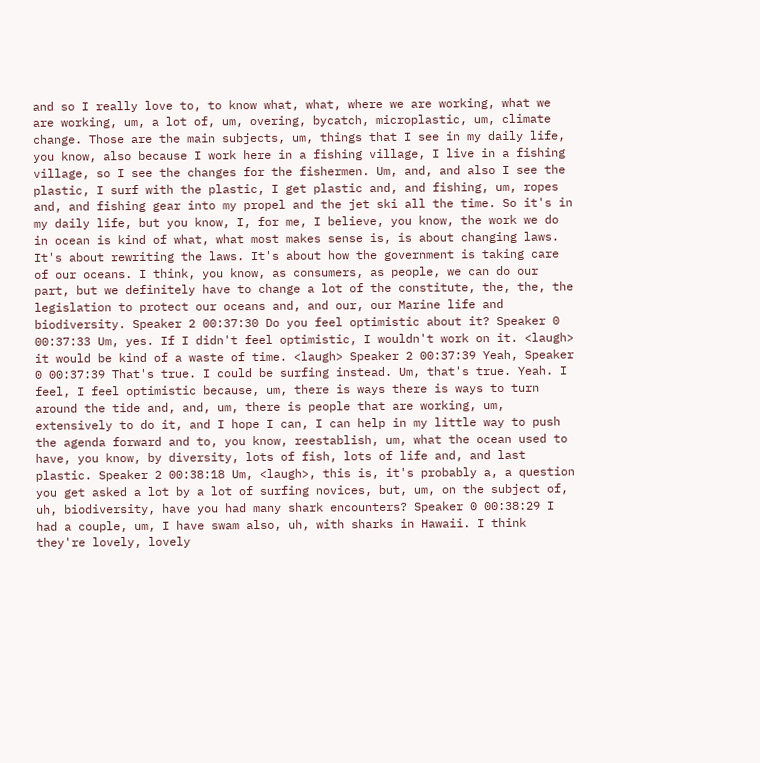and so I really love to, to know what, what, where we are working, what we are working, um, a lot of, um, overing, bycatch, microplastic, um, climate change. Those are the main subjects, um, things that I see in my daily life, you know, also because I work here in a fishing village, I live in a fishing village, so I see the changes for the fishermen. Um, and, and also I see the plastic, I surf with the plastic, I get plastic and, and fishing, um, ropes and, and fishing gear into my propel and the jet ski all the time. So it's in my daily life, but you know, I, for me, I believe, you know, the work we do in ocean is kind of what, what most makes sense is, is about changing laws. It's about rewriting the laws. It's about how the government is taking care of our oceans. I think, you know, as consumers, as people, we can do our part, but we definitely have to change a lot of the constitute, the, the, the legislation to protect our oceans and, and our, our Marine life and biodiversity. Speaker 2 00:37:30 Do you feel optimistic about it? Speaker 0 00:37:33 Um, yes. If I didn't feel optimistic, I wouldn't work on it. <laugh> it would be kind of a waste of time. <laugh> Speaker 2 00:37:39 Yeah, Speaker 0 00:37:39 That's true. I could be surfing instead. Um, that's true. Yeah. I feel, I feel optimistic because, um, there is ways there is ways to turn around the tide and, and, um, there is people that are working, um, extensively to do it, and I hope I can, I can help in my little way to push the agenda forward and to, you know, reestablish, um, what the ocean used to have, you know, by diversity, lots of fish, lots of life and, and last plastic. Speaker 2 00:38:18 Um, <laugh>, this is, it's probably a, a question you get asked a lot by a lot of surfing novices, but, um, on the subject of, uh, biodiversity, have you had many shark encounters? Speaker 0 00:38:29 I had a couple, um, I have swam also, uh, with sharks in Hawaii. I think they're lovely, lovely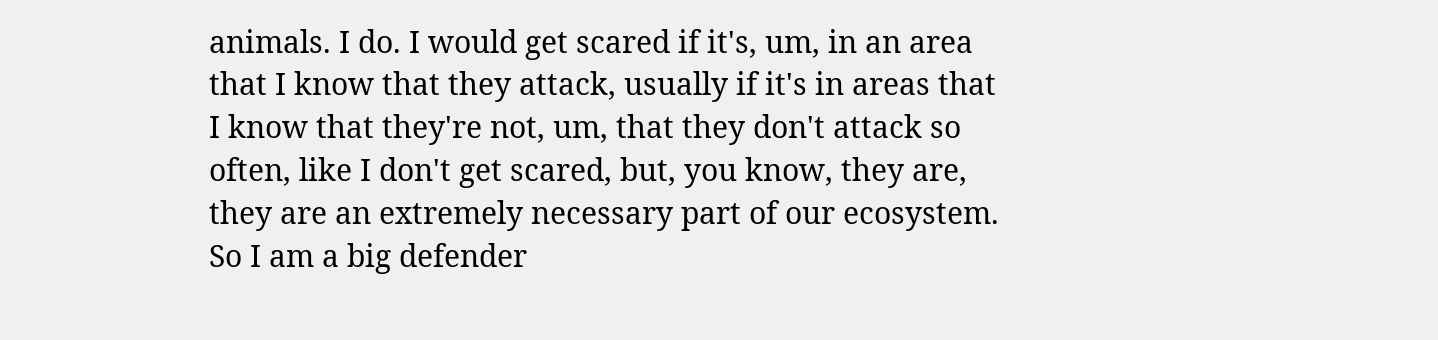animals. I do. I would get scared if it's, um, in an area that I know that they attack, usually if it's in areas that I know that they're not, um, that they don't attack so often, like I don't get scared, but, you know, they are, they are an extremely necessary part of our ecosystem. So I am a big defender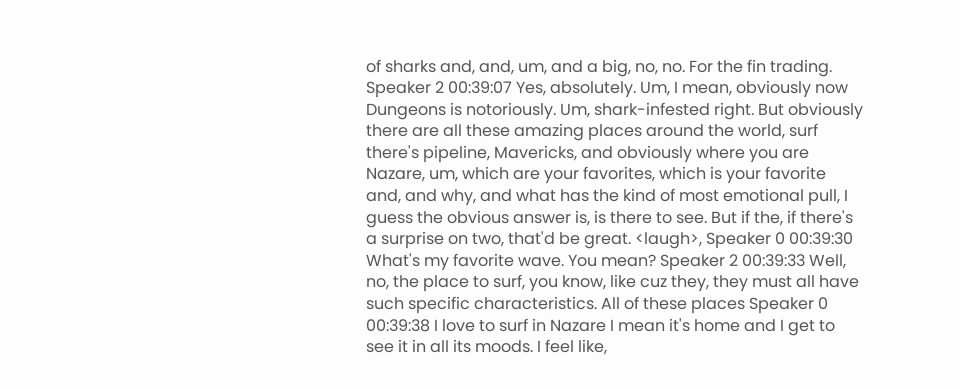of sharks and, and, um, and a big, no, no. For the fin trading. Speaker 2 00:39:07 Yes, absolutely. Um, I mean, obviously now Dungeons is notoriously. Um, shark-infested right. But obviously there are all these amazing places around the world, surf there's pipeline, Mavericks, and obviously where you are Nazare, um, which are your favorites, which is your favorite and, and why, and what has the kind of most emotional pull, I guess the obvious answer is, is there to see. But if the, if there's a surprise on two, that'd be great. <laugh>, Speaker 0 00:39:30 What's my favorite wave. You mean? Speaker 2 00:39:33 Well, no, the place to surf, you know, like cuz they, they must all have such specific characteristics. All of these places Speaker 0 00:39:38 I love to surf in Nazare I mean it's home and I get to see it in all its moods. I feel like,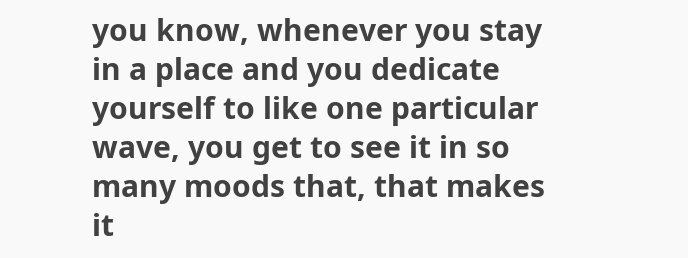you know, whenever you stay in a place and you dedicate yourself to like one particular wave, you get to see it in so many moods that, that makes it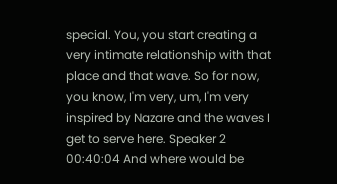special. You, you start creating a very intimate relationship with that place and that wave. So for now, you know, I'm very, um, I'm very inspired by Nazare and the waves I get to serve here. Speaker 2 00:40:04 And where would be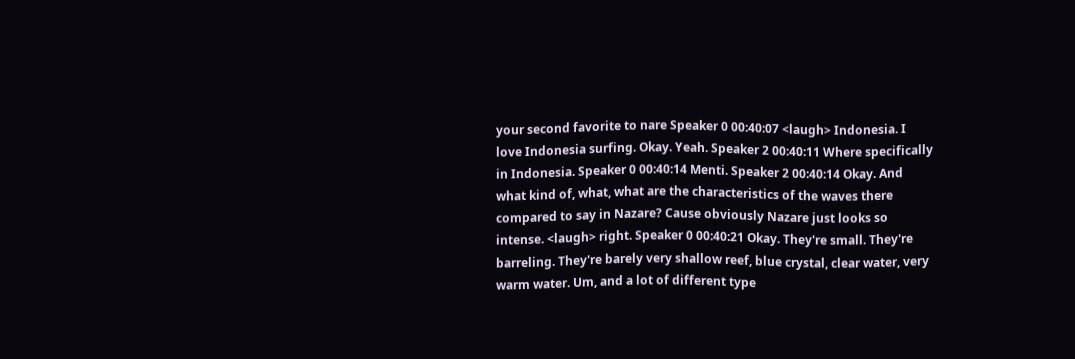your second favorite to nare Speaker 0 00:40:07 <laugh> Indonesia. I love Indonesia surfing. Okay. Yeah. Speaker 2 00:40:11 Where specifically in Indonesia. Speaker 0 00:40:14 Menti. Speaker 2 00:40:14 Okay. And what kind of, what, what are the characteristics of the waves there compared to say in Nazare? Cause obviously Nazare just looks so intense. <laugh> right. Speaker 0 00:40:21 Okay. They're small. They're barreling. They're barely very shallow reef, blue crystal, clear water, very warm water. Um, and a lot of different type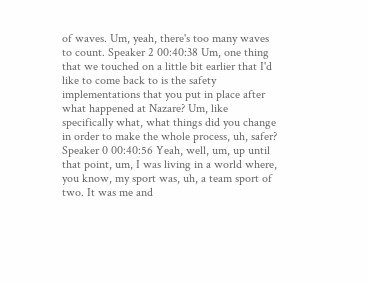of waves. Um, yeah, there's too many waves to count. Speaker 2 00:40:38 Um, one thing that we touched on a little bit earlier that I'd like to come back to is the safety implementations that you put in place after what happened at Nazare? Um, like specifically what, what things did you change in order to make the whole process, uh, safer? Speaker 0 00:40:56 Yeah, well, um, up until that point, um, I was living in a world where, you know, my sport was, uh, a team sport of two. It was me and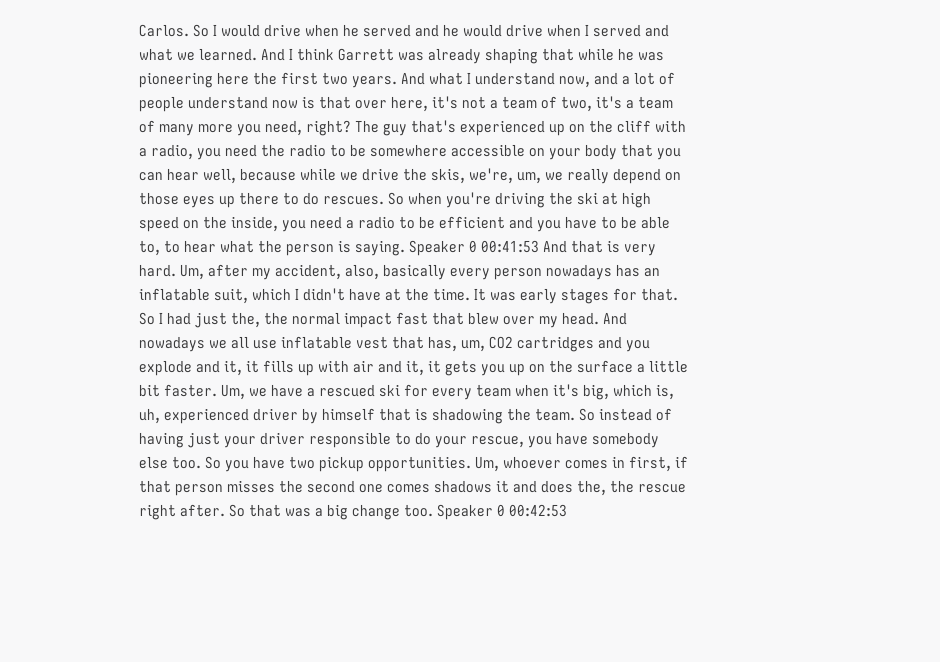Carlos. So I would drive when he served and he would drive when I served and what we learned. And I think Garrett was already shaping that while he was pioneering here the first two years. And what I understand now, and a lot of people understand now is that over here, it's not a team of two, it's a team of many more you need, right? The guy that's experienced up on the cliff with a radio, you need the radio to be somewhere accessible on your body that you can hear well, because while we drive the skis, we're, um, we really depend on those eyes up there to do rescues. So when you're driving the ski at high speed on the inside, you need a radio to be efficient and you have to be able to, to hear what the person is saying. Speaker 0 00:41:53 And that is very hard. Um, after my accident, also, basically every person nowadays has an inflatable suit, which I didn't have at the time. It was early stages for that. So I had just the, the normal impact fast that blew over my head. And nowadays we all use inflatable vest that has, um, CO2 cartridges and you explode and it, it fills up with air and it, it gets you up on the surface a little bit faster. Um, we have a rescued ski for every team when it's big, which is, uh, experienced driver by himself that is shadowing the team. So instead of having just your driver responsible to do your rescue, you have somebody else too. So you have two pickup opportunities. Um, whoever comes in first, if that person misses the second one comes shadows it and does the, the rescue right after. So that was a big change too. Speaker 0 00:42:53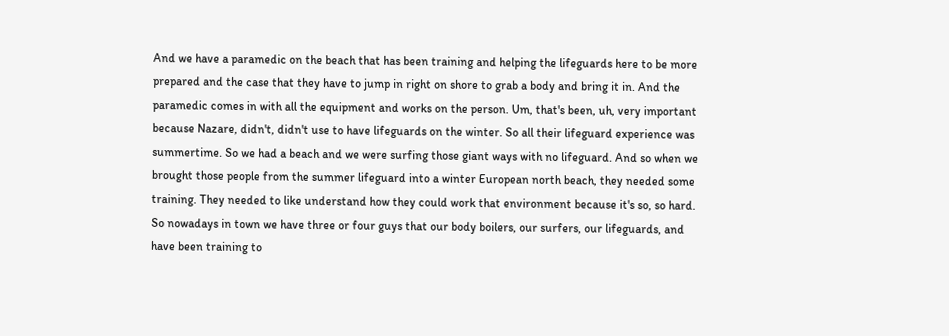And we have a paramedic on the beach that has been training and helping the lifeguards here to be more prepared and the case that they have to jump in right on shore to grab a body and bring it in. And the paramedic comes in with all the equipment and works on the person. Um, that's been, uh, very important because Nazare, didn't, didn't use to have lifeguards on the winter. So all their lifeguard experience was summertime. So we had a beach and we were surfing those giant ways with no lifeguard. And so when we brought those people from the summer lifeguard into a winter European north beach, they needed some training. They needed to like understand how they could work that environment because it's so, so hard. So nowadays in town we have three or four guys that our body boilers, our surfers, our lifeguards, and have been training to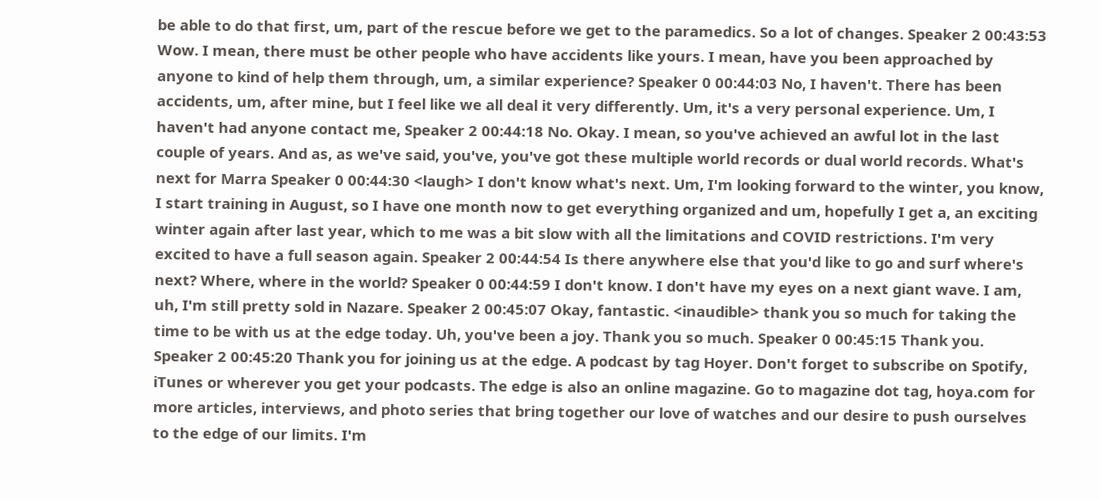be able to do that first, um, part of the rescue before we get to the paramedics. So a lot of changes. Speaker 2 00:43:53 Wow. I mean, there must be other people who have accidents like yours. I mean, have you been approached by anyone to kind of help them through, um, a similar experience? Speaker 0 00:44:03 No, I haven't. There has been accidents, um, after mine, but I feel like we all deal it very differently. Um, it's a very personal experience. Um, I haven't had anyone contact me, Speaker 2 00:44:18 No. Okay. I mean, so you've achieved an awful lot in the last couple of years. And as, as we've said, you've, you've got these multiple world records or dual world records. What's next for Marra Speaker 0 00:44:30 <laugh> I don't know what's next. Um, I'm looking forward to the winter, you know, I start training in August, so I have one month now to get everything organized and um, hopefully I get a, an exciting winter again after last year, which to me was a bit slow with all the limitations and COVID restrictions. I'm very excited to have a full season again. Speaker 2 00:44:54 Is there anywhere else that you'd like to go and surf where's next? Where, where in the world? Speaker 0 00:44:59 I don't know. I don't have my eyes on a next giant wave. I am, uh, I'm still pretty sold in Nazare. Speaker 2 00:45:07 Okay, fantastic. <inaudible> thank you so much for taking the time to be with us at the edge today. Uh, you've been a joy. Thank you so much. Speaker 0 00:45:15 Thank you. Speaker 2 00:45:20 Thank you for joining us at the edge. A podcast by tag Hoyer. Don't forget to subscribe on Spotify, iTunes or wherever you get your podcasts. The edge is also an online magazine. Go to magazine dot tag, hoya.com for more articles, interviews, and photo series that bring together our love of watches and our desire to push ourselves to the edge of our limits. I'm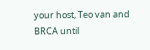your host, Teo van and BRCA until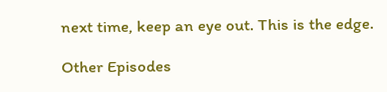next time, keep an eye out. This is the edge.

Other Episodes